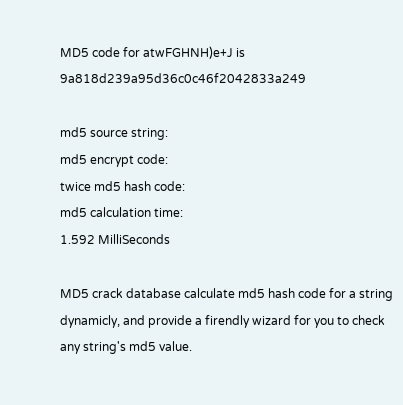MD5 code for atwFGHNH)e+J is 9a818d239a95d36c0c46f2042833a249

md5 source string:
md5 encrypt code:
twice md5 hash code:
md5 calculation time:
1.592 MilliSeconds

MD5 crack database calculate md5 hash code for a string dynamicly, and provide a firendly wizard for you to check any string's md5 value.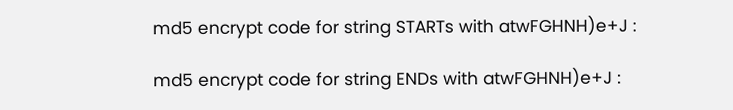md5 encrypt code for string STARTs with atwFGHNH)e+J :

md5 encrypt code for string ENDs with atwFGHNH)e+J :